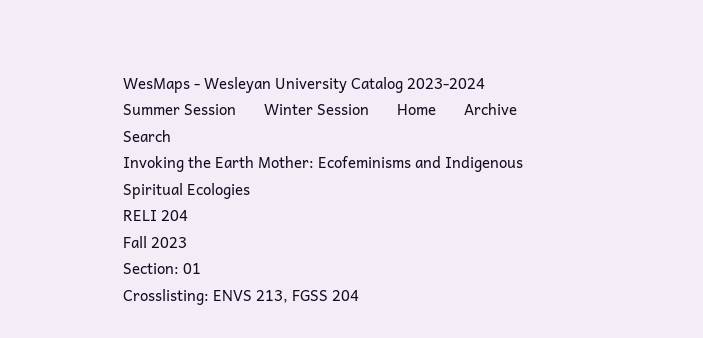WesMaps - Wesleyan University Catalog 2023-2024       Summer Session       Winter Session       Home       Archive       Search
Invoking the Earth Mother: Ecofeminisms and Indigenous Spiritual Ecologies
RELI 204
Fall 2023
Section: 01
Crosslisting: ENVS 213, FGSS 204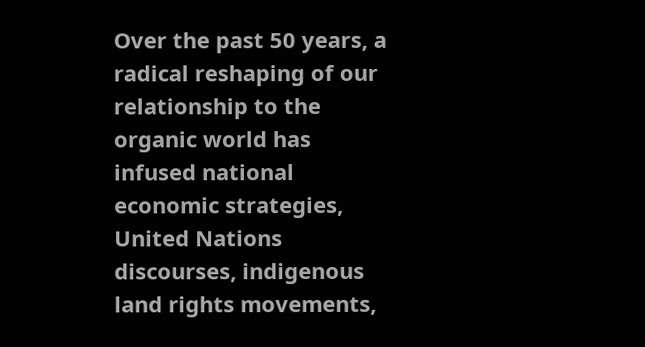Over the past 50 years, a radical reshaping of our relationship to the organic world has infused national economic strategies, United Nations discourses, indigenous land rights movements,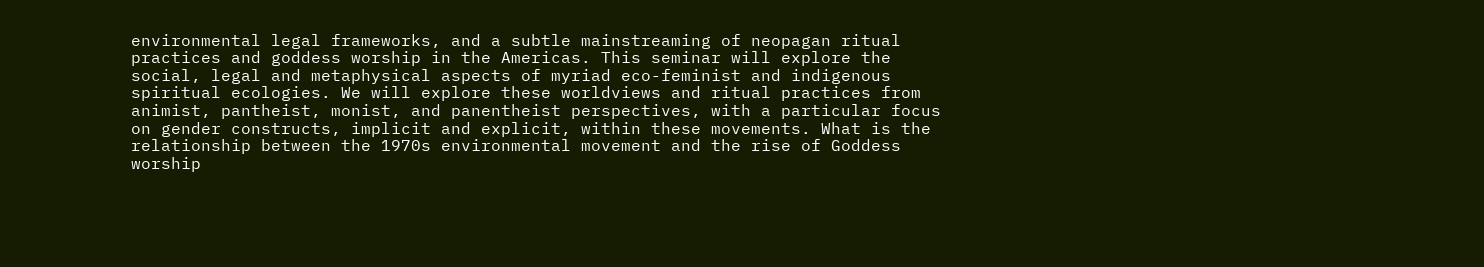environmental legal frameworks, and a subtle mainstreaming of neopagan ritual practices and goddess worship in the Americas. This seminar will explore the social, legal and metaphysical aspects of myriad eco-feminist and indigenous spiritual ecologies. We will explore these worldviews and ritual practices from animist, pantheist, monist, and panentheist perspectives, with a particular focus on gender constructs, implicit and explicit, within these movements. What is the relationship between the 1970s environmental movement and the rise of Goddess worship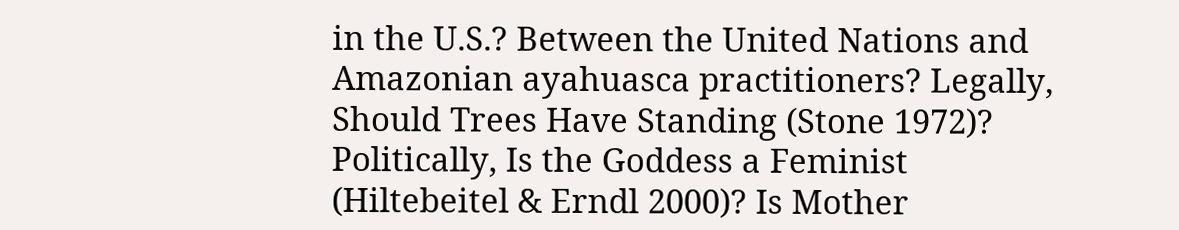in the U.S.? Between the United Nations and Amazonian ayahuasca practitioners? Legally, Should Trees Have Standing (Stone 1972)? Politically, Is the Goddess a Feminist (Hiltebeitel & Erndl 2000)? Is Mother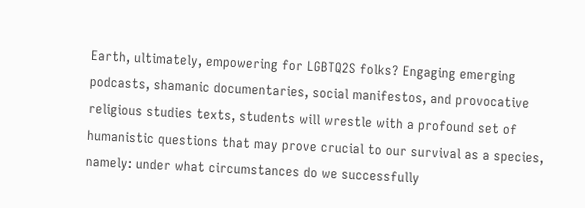Earth, ultimately, empowering for LGBTQ2S folks? Engaging emerging podcasts, shamanic documentaries, social manifestos, and provocative religious studies texts, students will wrestle with a profound set of humanistic questions that may prove crucial to our survival as a species, namely: under what circumstances do we successfully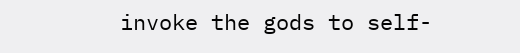invoke the gods to self-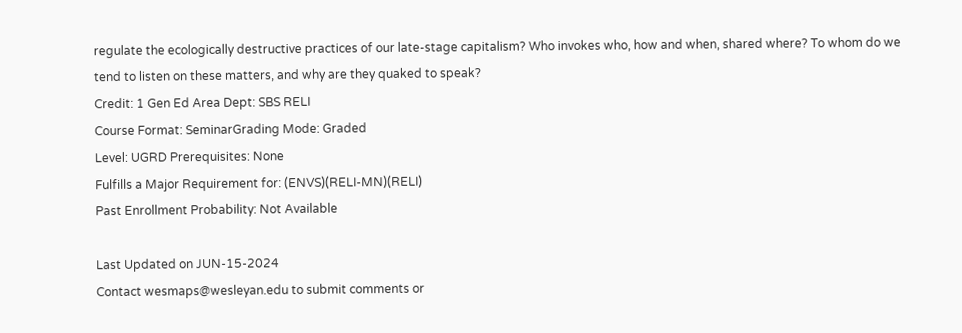regulate the ecologically destructive practices of our late-stage capitalism? Who invokes who, how and when, shared where? To whom do we tend to listen on these matters, and why are they quaked to speak?
Credit: 1 Gen Ed Area Dept: SBS RELI
Course Format: SeminarGrading Mode: Graded
Level: UGRD Prerequisites: None
Fulfills a Major Requirement for: (ENVS)(RELI-MN)(RELI)
Past Enrollment Probability: Not Available

Last Updated on JUN-15-2024
Contact wesmaps@wesleyan.edu to submit comments or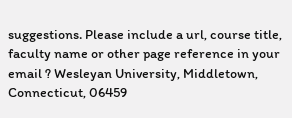suggestions. Please include a url, course title, faculty name or other page reference in your email ? Wesleyan University, Middletown, Connecticut, 06459